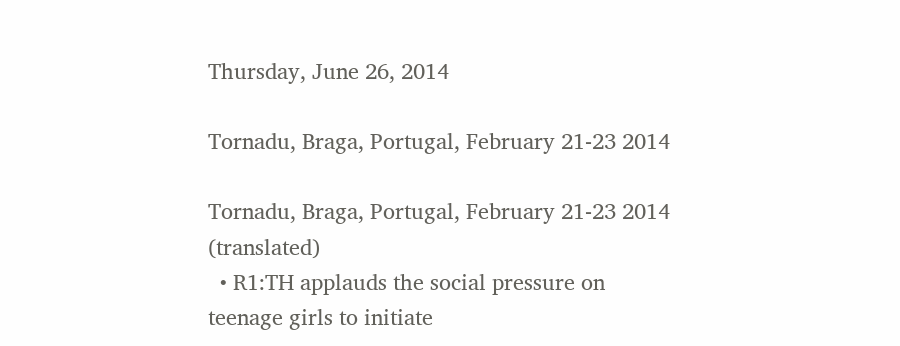Thursday, June 26, 2014

Tornadu, Braga, Portugal, February 21-23 2014

Tornadu, Braga, Portugal, February 21-23 2014 (translated)
  • R1:TH applauds the social pressure on teenage girls to initiate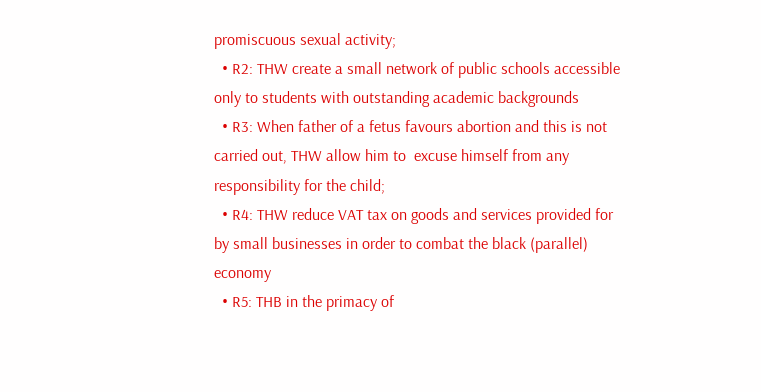promiscuous sexual activity;
  • R2: THW create a small network of public schools accessible only to students with outstanding academic backgrounds
  • R3: When father of a fetus favours abortion and this is not carried out, THW allow him to  excuse himself from any responsibility for the child;
  • R4: THW reduce VAT tax on goods and services provided for by small businesses in order to combat the black (parallel) economy
  • R5: THB in the primacy of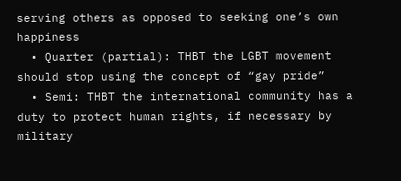serving others as opposed to seeking one’s own happiness
  • Quarter (partial): THBT the LGBT movement should stop using the concept of “gay pride”
  • Semi: THBT the international community has a duty to protect human rights, if necessary by military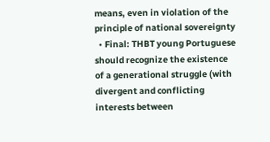means, even in violation of the principle of national sovereignty
  • Final: THBT young Portuguese should recognize the existence of a generational struggle (with divergent and conflicting interests between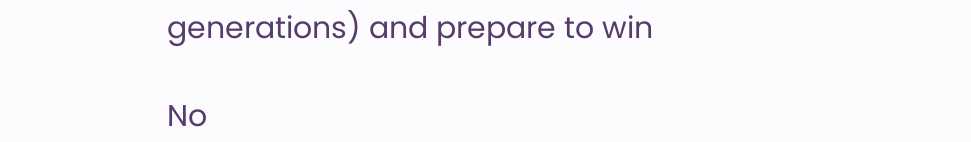generations) and prepare to win

No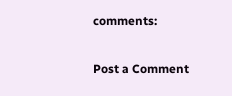comments:

Post a Comment